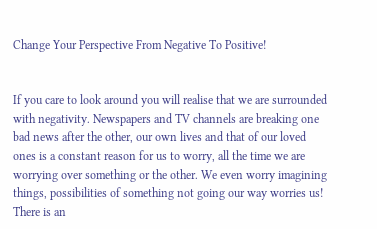Change Your Perspective From Negative To Positive!


If you care to look around you will realise that we are surrounded with negativity. Newspapers and TV channels are breaking one bad news after the other, our own lives and that of our loved ones is a constant reason for us to worry, all the time we are worrying over something or the other. We even worry imagining things, possibilities of something not going our way worries us! There is an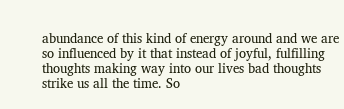abundance of this kind of energy around and we are so influenced by it that instead of joyful, fulfilling thoughts making way into our lives bad thoughts strike us all the time. So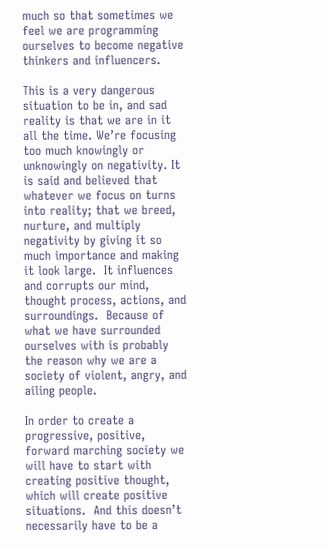much so that sometimes we feel we are programming ourselves to become negative thinkers and influencers.

This is a very dangerous situation to be in, and sad reality is that we are in it all the time. We’re focusing too much knowingly or unknowingly on negativity. It is said and believed that whatever we focus on turns into reality; that we breed, nurture, and multiply negativity by giving it so much importance and making it look large.  It influences and corrupts our mind, thought process, actions, and surroundings.  Because of what we have surrounded ourselves with is probably the reason why we are a society of violent, angry, and ailing people.

In order to create a progressive, positive, forward marching society we will have to start with creating positive thought, which will create positive situations.  And this doesn’t necessarily have to be a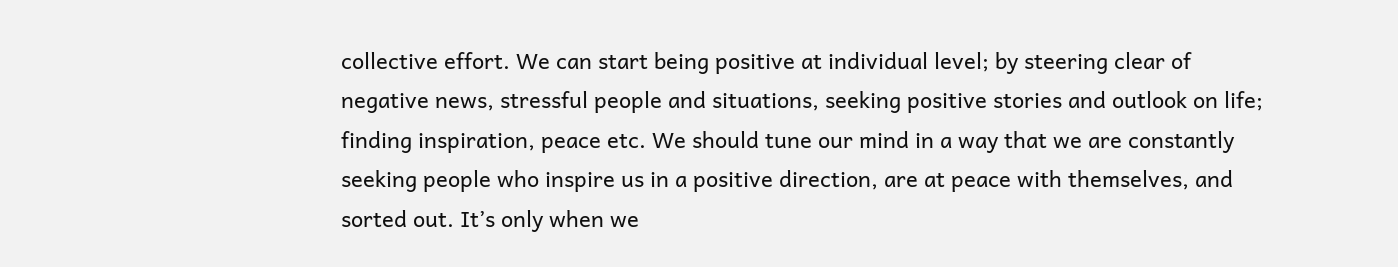collective effort. We can start being positive at individual level; by steering clear of negative news, stressful people and situations, seeking positive stories and outlook on life; finding inspiration, peace etc. We should tune our mind in a way that we are constantly seeking people who inspire us in a positive direction, are at peace with themselves, and sorted out. It’s only when we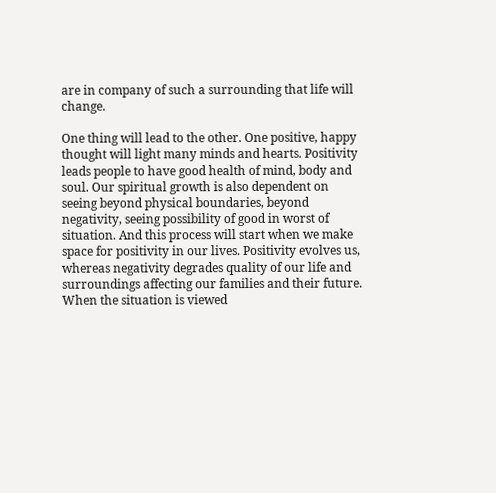are in company of such a surrounding that life will change.

One thing will lead to the other. One positive, happy thought will light many minds and hearts. Positivity leads people to have good health of mind, body and soul. Our spiritual growth is also dependent on seeing beyond physical boundaries, beyond negativity, seeing possibility of good in worst of situation. And this process will start when we make space for positivity in our lives. Positivity evolves us, whereas negativity degrades quality of our life and surroundings affecting our families and their future. When the situation is viewed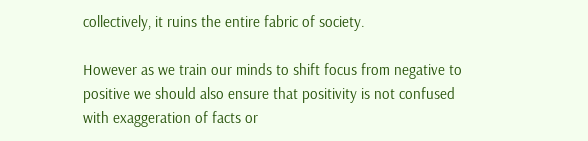collectively, it ruins the entire fabric of society.

However as we train our minds to shift focus from negative to positive we should also ensure that positivity is not confused with exaggeration of facts or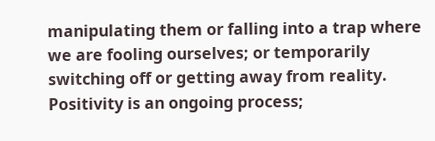manipulating them or falling into a trap where we are fooling ourselves; or temporarily switching off or getting away from reality. Positivity is an ongoing process;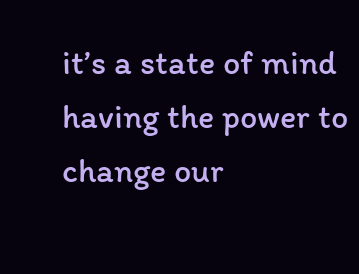it’s a state of mind having the power to change our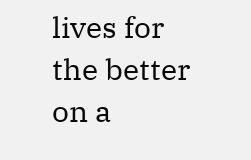lives for the better on a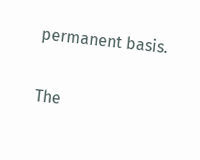permanent basis.

The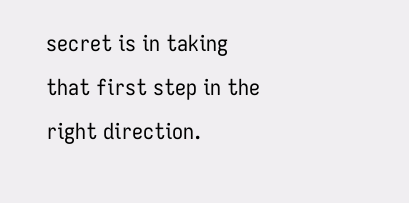secret is in taking that first step in the right direction.